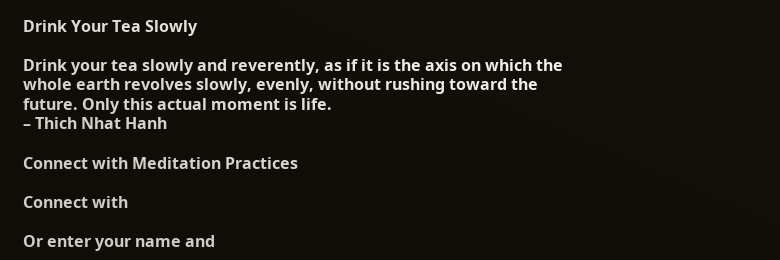Drink Your Tea Slowly

Drink your tea slowly and reverently, as if it is the axis on which the whole earth revolves slowly, evenly, without rushing toward the future. Only this actual moment is life.
– Thich Nhat Hanh

Connect with Meditation Practices

Connect with

Or enter your name and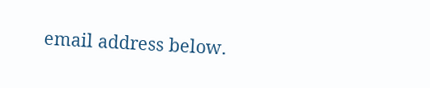email address below.